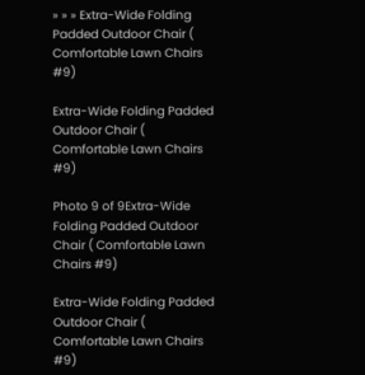» » » Extra-Wide Folding Padded Outdoor Chair ( Comfortable Lawn Chairs #9)

Extra-Wide Folding Padded Outdoor Chair ( Comfortable Lawn Chairs #9)

Photo 9 of 9Extra-Wide Folding Padded Outdoor Chair ( Comfortable Lawn Chairs #9)

Extra-Wide Folding Padded Outdoor Chair ( Comfortable Lawn Chairs #9)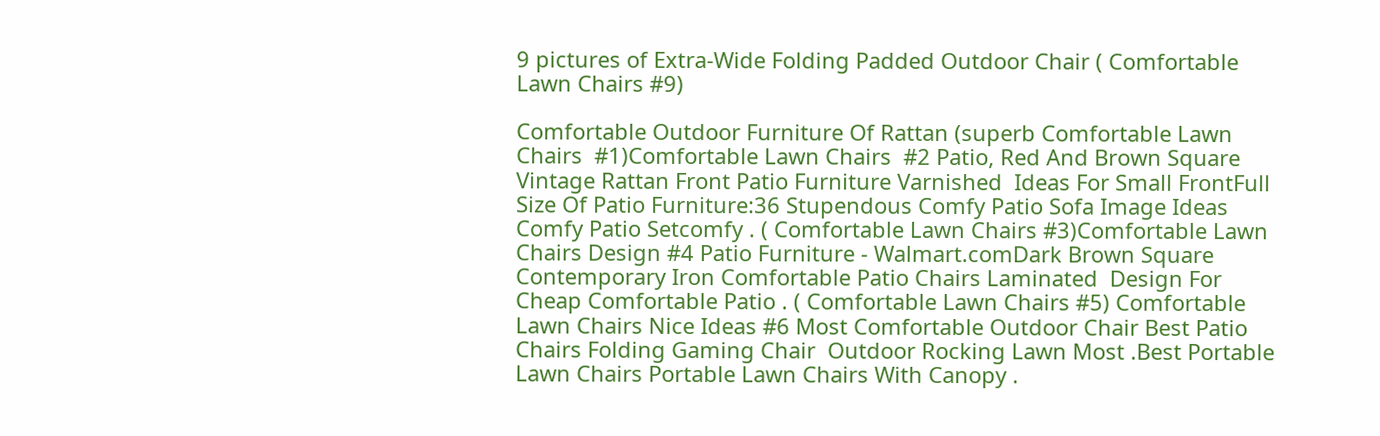9 pictures of Extra-Wide Folding Padded Outdoor Chair ( Comfortable Lawn Chairs #9)

Comfortable Outdoor Furniture Of Rattan (superb Comfortable Lawn Chairs  #1)Comfortable Lawn Chairs  #2 Patio, Red And Brown Square Vintage Rattan Front Patio Furniture Varnished  Ideas For Small FrontFull Size Of Patio Furniture:36 Stupendous Comfy Patio Sofa Image Ideas  Comfy Patio Setcomfy . ( Comfortable Lawn Chairs #3)Comfortable Lawn Chairs Design #4 Patio Furniture - Walmart.comDark Brown Square Contemporary Iron Comfortable Patio Chairs Laminated  Design For Cheap Comfortable Patio . ( Comfortable Lawn Chairs #5) Comfortable Lawn Chairs Nice Ideas #6 Most Comfortable Outdoor Chair Best Patio Chairs Folding Gaming Chair  Outdoor Rocking Lawn Most .Best Portable Lawn Chairs Portable Lawn Chairs With Canopy .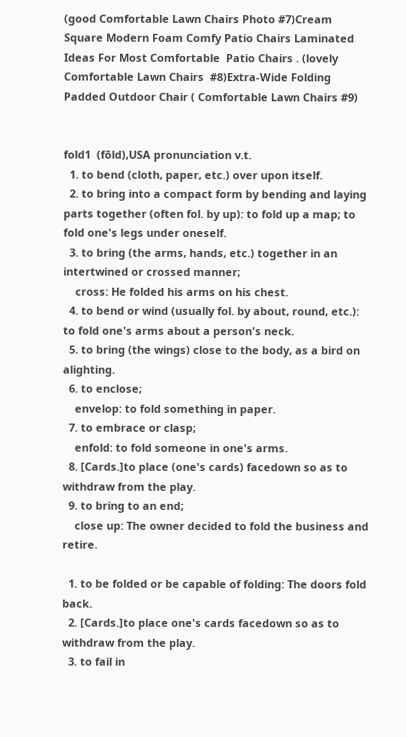(good Comfortable Lawn Chairs Photo #7)Cream Square Modern Foam Comfy Patio Chairs Laminated Ideas For Most Comfortable  Patio Chairs . (lovely Comfortable Lawn Chairs  #8)Extra-Wide Folding Padded Outdoor Chair ( Comfortable Lawn Chairs #9)


fold1  (fōld),USA pronunciation v.t.
  1. to bend (cloth, paper, etc.) over upon itself.
  2. to bring into a compact form by bending and laying parts together (often fol. by up): to fold up a map; to fold one's legs under oneself.
  3. to bring (the arms, hands, etc.) together in an intertwined or crossed manner;
    cross: He folded his arms on his chest.
  4. to bend or wind (usually fol. by about, round, etc.): to fold one's arms about a person's neck.
  5. to bring (the wings) close to the body, as a bird on alighting.
  6. to enclose;
    envelop: to fold something in paper.
  7. to embrace or clasp;
    enfold: to fold someone in one's arms.
  8. [Cards.]to place (one's cards) facedown so as to withdraw from the play.
  9. to bring to an end;
    close up: The owner decided to fold the business and retire.

  1. to be folded or be capable of folding: The doors fold back.
  2. [Cards.]to place one's cards facedown so as to withdraw from the play.
  3. to fail in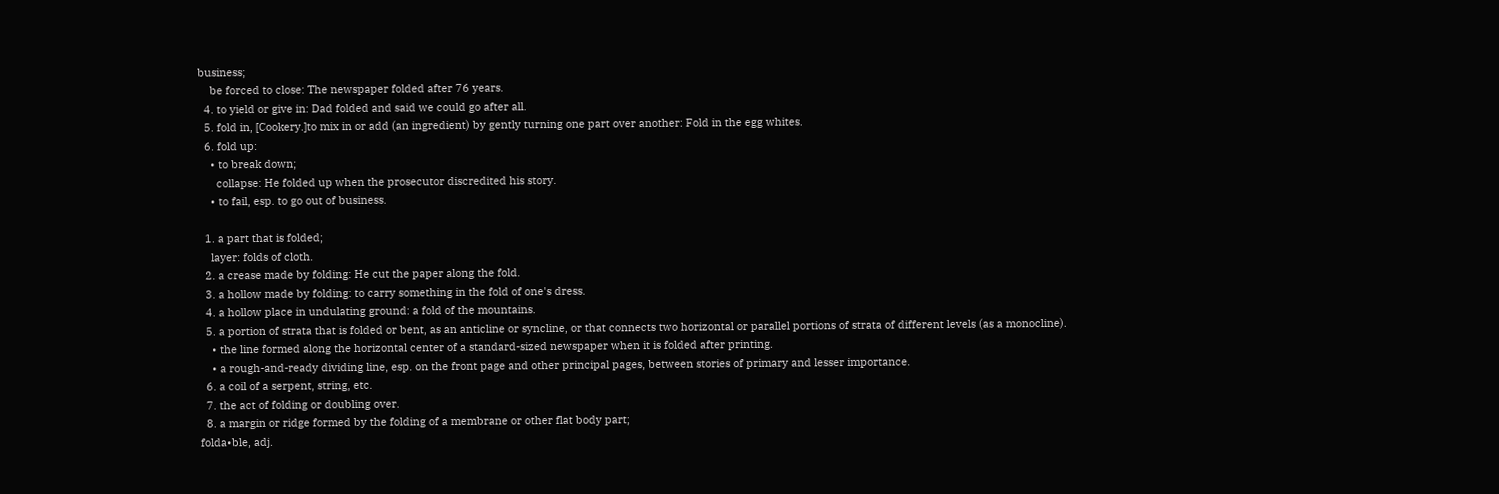business;
    be forced to close: The newspaper folded after 76 years.
  4. to yield or give in: Dad folded and said we could go after all.
  5. fold in, [Cookery.]to mix in or add (an ingredient) by gently turning one part over another: Fold in the egg whites.
  6. fold up:
    • to break down;
      collapse: He folded up when the prosecutor discredited his story.
    • to fail, esp. to go out of business.

  1. a part that is folded;
    layer: folds of cloth.
  2. a crease made by folding: He cut the paper along the fold.
  3. a hollow made by folding: to carry something in the fold of one's dress.
  4. a hollow place in undulating ground: a fold of the mountains.
  5. a portion of strata that is folded or bent, as an anticline or syncline, or that connects two horizontal or parallel portions of strata of different levels (as a monocline).
    • the line formed along the horizontal center of a standard-sized newspaper when it is folded after printing.
    • a rough-and-ready dividing line, esp. on the front page and other principal pages, between stories of primary and lesser importance.
  6. a coil of a serpent, string, etc.
  7. the act of folding or doubling over.
  8. a margin or ridge formed by the folding of a membrane or other flat body part;
folda•ble, adj.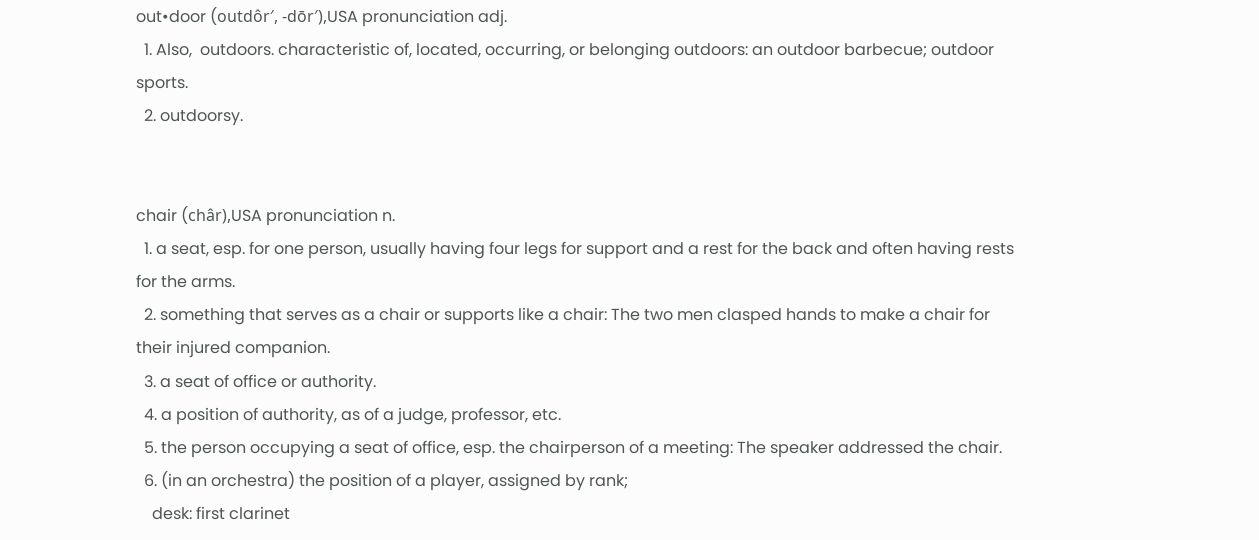out•door (outdôr′, -dōr′),USA pronunciation adj.
  1. Also,  outdoors. characteristic of, located, occurring, or belonging outdoors: an outdoor barbecue; outdoor sports.
  2. outdoorsy.


chair (châr),USA pronunciation n.
  1. a seat, esp. for one person, usually having four legs for support and a rest for the back and often having rests for the arms.
  2. something that serves as a chair or supports like a chair: The two men clasped hands to make a chair for their injured companion.
  3. a seat of office or authority.
  4. a position of authority, as of a judge, professor, etc.
  5. the person occupying a seat of office, esp. the chairperson of a meeting: The speaker addressed the chair.
  6. (in an orchestra) the position of a player, assigned by rank;
    desk: first clarinet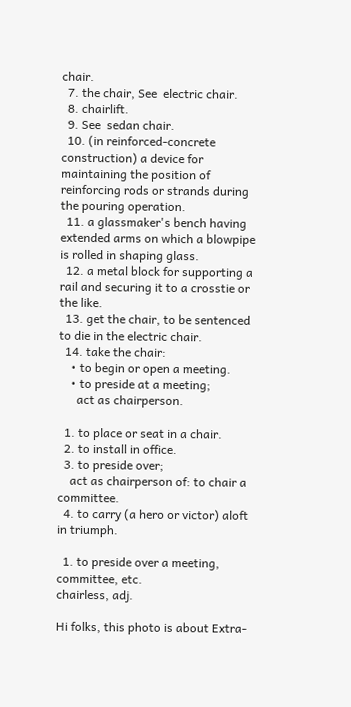chair.
  7. the chair, See  electric chair.
  8. chairlift.
  9. See  sedan chair.
  10. (in reinforced-concrete construction) a device for maintaining the position of reinforcing rods or strands during the pouring operation.
  11. a glassmaker's bench having extended arms on which a blowpipe is rolled in shaping glass.
  12. a metal block for supporting a rail and securing it to a crosstie or the like.
  13. get the chair, to be sentenced to die in the electric chair.
  14. take the chair:
    • to begin or open a meeting.
    • to preside at a meeting;
      act as chairperson.

  1. to place or seat in a chair.
  2. to install in office.
  3. to preside over;
    act as chairperson of: to chair a committee.
  4. to carry (a hero or victor) aloft in triumph.

  1. to preside over a meeting, committee, etc.
chairless, adj.

Hi folks, this photo is about Extra-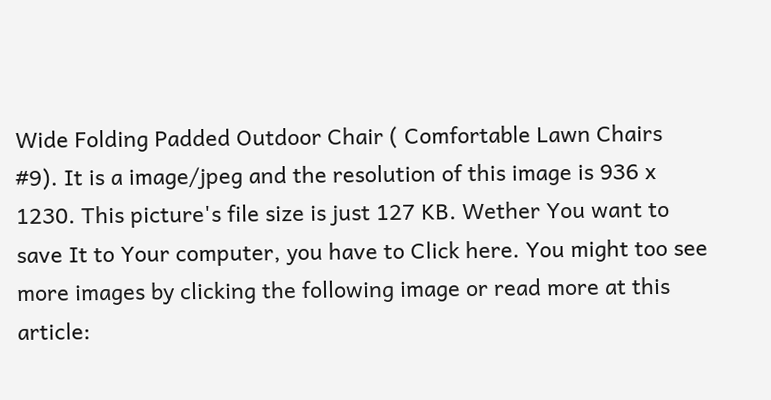Wide Folding Padded Outdoor Chair ( Comfortable Lawn Chairs #9). It is a image/jpeg and the resolution of this image is 936 x 1230. This picture's file size is just 127 KB. Wether You want to save It to Your computer, you have to Click here. You might too see more images by clicking the following image or read more at this article: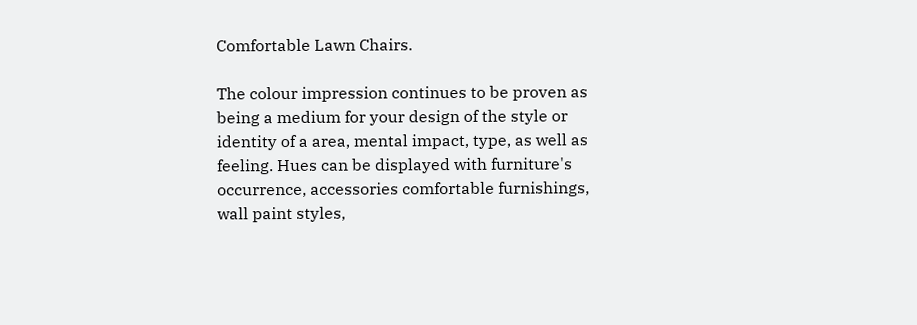Comfortable Lawn Chairs.

The colour impression continues to be proven as being a medium for your design of the style or identity of a area, mental impact, type, as well as feeling. Hues can be displayed with furniture's occurrence, accessories comfortable furnishings, wall paint styles,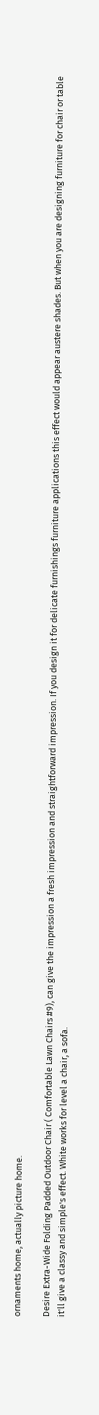ornaments home, actually picture home.

Desire Extra-Wide Folding Padded Outdoor Chair ( Comfortable Lawn Chairs #9), can give the impression a fresh impression and straightforward impression. If you design it for delicate furnishings furniture applications this effect would appear austere shades. But when you are designing furniture for chair or table it'll give a classy and simple's effect. White works for level a chair, a sofa.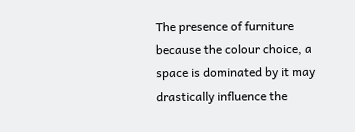The presence of furniture because the colour choice, a space is dominated by it may drastically influence the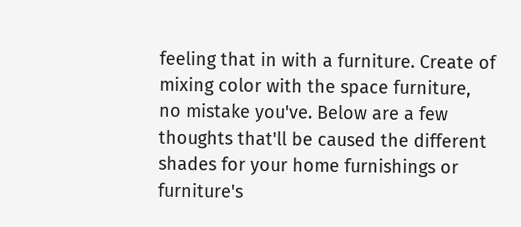feeling that in with a furniture. Create of mixing color with the space furniture, no mistake you've. Below are a few thoughts that'll be caused the different shades for your home furnishings or furniture's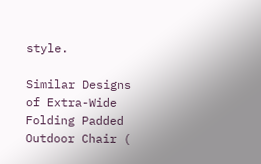style.

Similar Designs of Extra-Wide Folding Padded Outdoor Chair (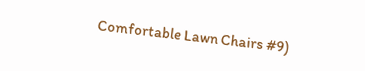Comfortable Lawn Chairs #9)